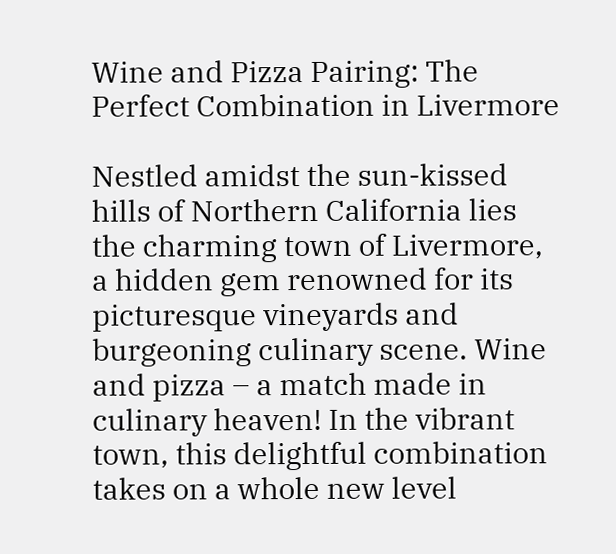Wine and Pizza Pairing: The Perfect Combination in Livermore

Nestled amidst the sun-kissed hills of Northern California lies the charming town of Livermore, a hidden gem renowned for its picturesque vineyards and burgeoning culinary scene. Wine and pizza – a match made in culinary heaven! In the vibrant town, this delightful combination takes on a whole new level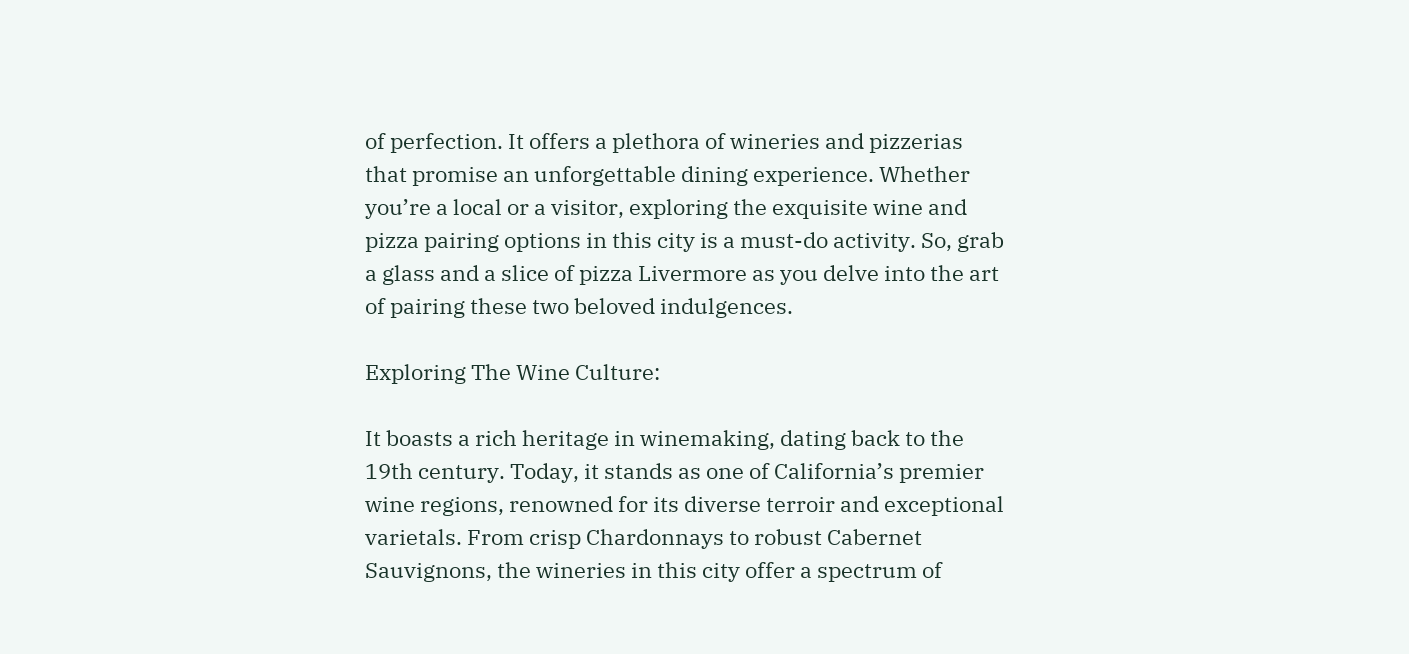of perfection. It offers a plethora of wineries and pizzerias that promise an unforgettable dining experience. Whether you’re a local or a visitor, exploring the exquisite wine and pizza pairing options in this city is a must-do activity. So, grab a glass and a slice of pizza Livermore as you delve into the art of pairing these two beloved indulgences.

Exploring The Wine Culture:

It boasts a rich heritage in winemaking, dating back to the 19th century. Today, it stands as one of California’s premier wine regions, renowned for its diverse terroir and exceptional varietals. From crisp Chardonnays to robust Cabernet Sauvignons, the wineries in this city offer a spectrum of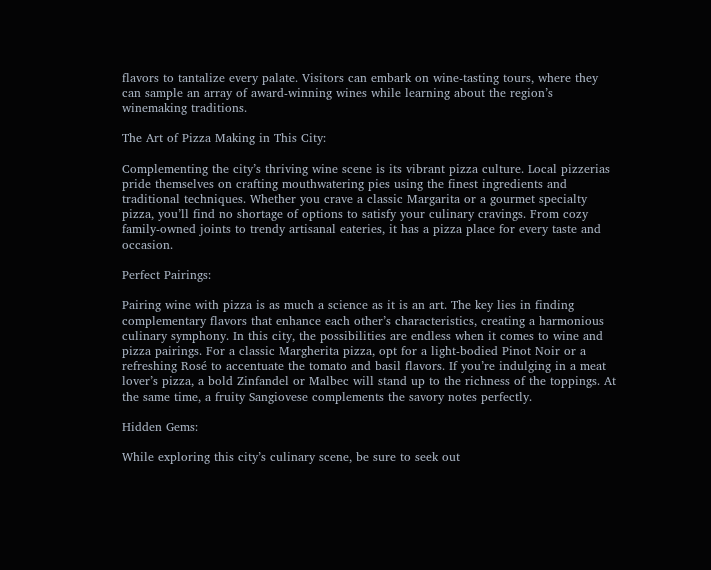flavors to tantalize every palate. Visitors can embark on wine-tasting tours, where they can sample an array of award-winning wines while learning about the region’s winemaking traditions.

The Art of Pizza Making in This City:

Complementing the city’s thriving wine scene is its vibrant pizza culture. Local pizzerias pride themselves on crafting mouthwatering pies using the finest ingredients and traditional techniques. Whether you crave a classic Margarita or a gourmet specialty pizza, you’ll find no shortage of options to satisfy your culinary cravings. From cozy family-owned joints to trendy artisanal eateries, it has a pizza place for every taste and occasion.

Perfect Pairings:

Pairing wine with pizza is as much a science as it is an art. The key lies in finding complementary flavors that enhance each other’s characteristics, creating a harmonious culinary symphony. In this city, the possibilities are endless when it comes to wine and pizza pairings. For a classic Margherita pizza, opt for a light-bodied Pinot Noir or a refreshing Rosé to accentuate the tomato and basil flavors. If you’re indulging in a meat lover’s pizza, a bold Zinfandel or Malbec will stand up to the richness of the toppings. At the same time, a fruity Sangiovese complements the savory notes perfectly.

Hidden Gems:

While exploring this city’s culinary scene, be sure to seek out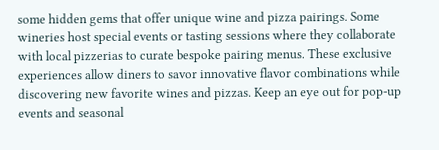some hidden gems that offer unique wine and pizza pairings. Some wineries host special events or tasting sessions where they collaborate with local pizzerias to curate bespoke pairing menus. These exclusive experiences allow diners to savor innovative flavor combinations while discovering new favorite wines and pizzas. Keep an eye out for pop-up events and seasonal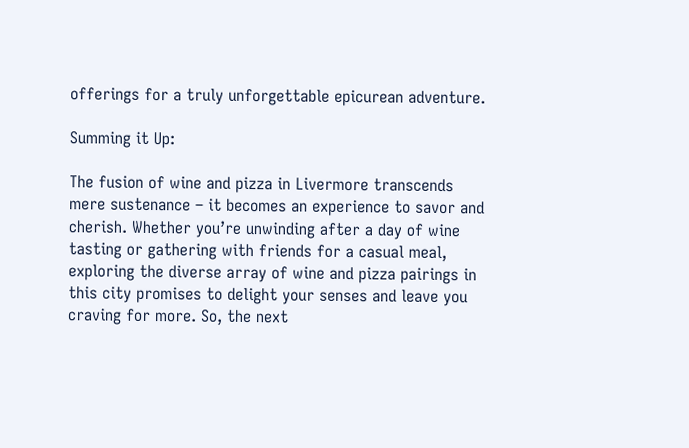offerings for a truly unforgettable epicurean adventure.

Summing it Up:

The fusion of wine and pizza in Livermore transcends mere sustenance – it becomes an experience to savor and cherish. Whether you’re unwinding after a day of wine tasting or gathering with friends for a casual meal, exploring the diverse array of wine and pizza pairings in this city promises to delight your senses and leave you craving for more. So, the next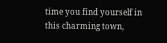time you find yourself in this charming town,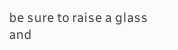be sure to raise a glass and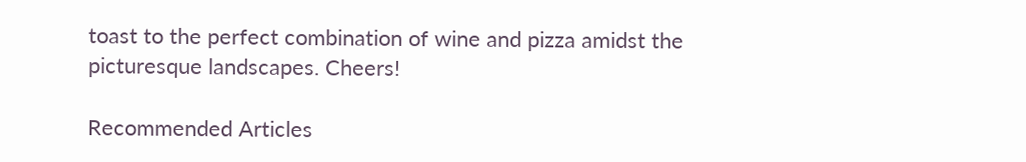toast to the perfect combination of wine and pizza amidst the picturesque landscapes. Cheers!

Recommended Articles